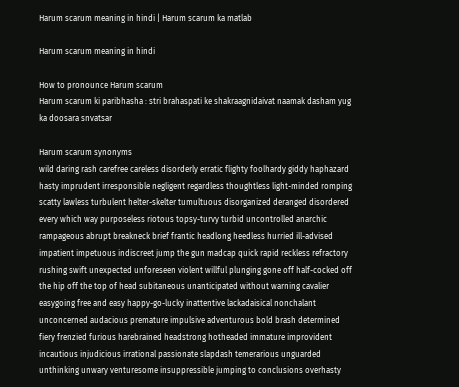Harum scarum meaning in hindi | Harum scarum ka matlab

Harum scarum meaning in hindi

How to pronounce Harum scarum
Harum scarum ki paribhasha : stri brahaspati ke shakraagnidaivat naamak dasham yug ka doosara snvatsar

Harum scarum synonyms
wild daring rash carefree careless disorderly erratic flighty foolhardy giddy haphazard hasty imprudent irresponsible negligent regardless thoughtless light-minded romping scatty lawless turbulent helter-skelter tumultuous disorganized deranged disordered every which way purposeless riotous topsy-turvy turbid uncontrolled anarchic rampageous abrupt breakneck brief frantic headlong heedless hurried ill-advised impatient impetuous indiscreet jump the gun madcap quick rapid reckless refractory rushing swift unexpected unforeseen violent willful plunging gone off half-cocked off the hip off the top of head subitaneous unanticipated without warning cavalier easygoing free and easy happy-go-lucky inattentive lackadaisical nonchalant unconcerned audacious premature impulsive adventurous bold brash determined fiery frenzied furious harebrained headstrong hotheaded immature improvident incautious injudicious irrational passionate slapdash temerarious unguarded unthinking unwary venturesome insuppressible jumping to conclusions overhasty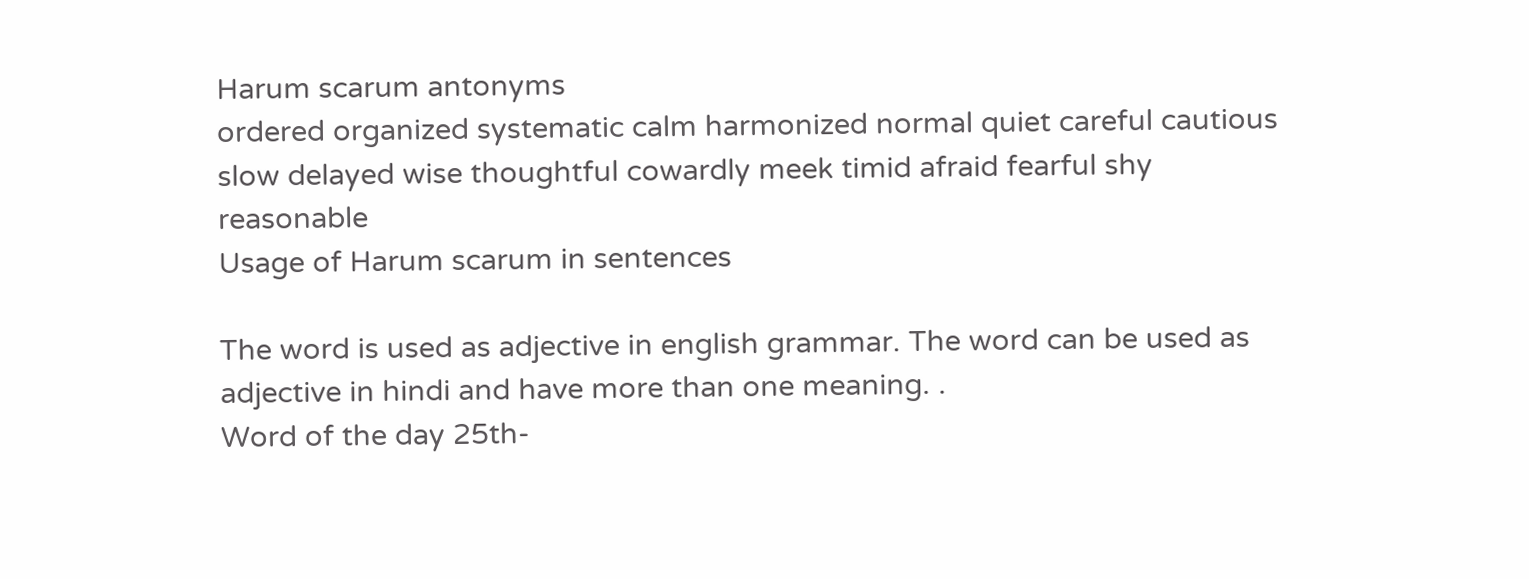Harum scarum antonyms
ordered organized systematic calm harmonized normal quiet careful cautious slow delayed wise thoughtful cowardly meek timid afraid fearful shy reasonable
Usage of Harum scarum in sentences

The word is used as adjective in english grammar. The word can be used as adjective in hindi and have more than one meaning. .
Word of the day 25th-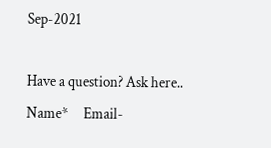Sep-2021

Have a question? Ask here..
Name*     Email-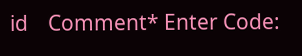id    Comment* Enter Code: